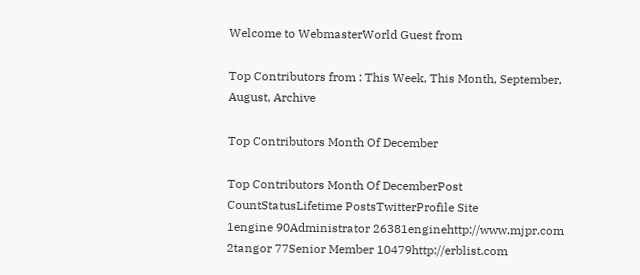Welcome to WebmasterWorld Guest from

Top Contributors from : This Week, This Month, September, August, Archive

Top Contributors Month Of December

Top Contributors Month Of DecemberPost CountStatusLifetime PostsTwitterProfile Site
1engine 90Administrator 26381enginehttp://www.mjpr.com
2tangor 77Senior Member 10479http://erblist.com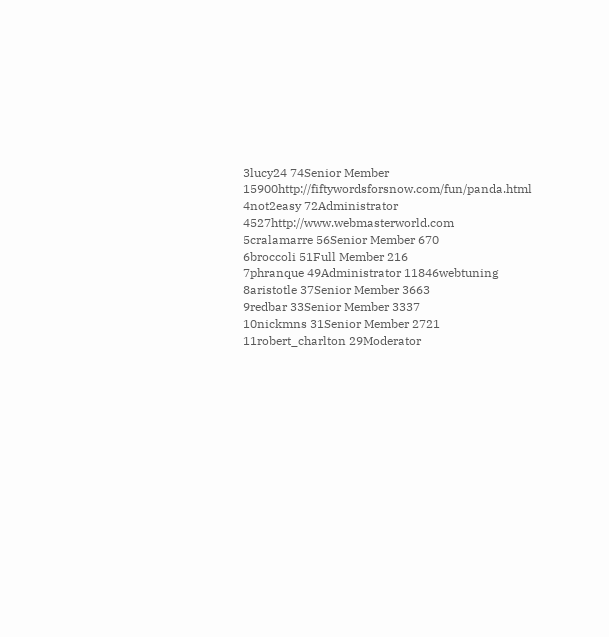3lucy24 74Senior Member 15900http://fiftywordsforsnow.com/fun/panda.html
4not2easy 72Administrator 4527http://www.webmasterworld.com
5cralamarre 56Senior Member 670
6broccoli 51Full Member 216
7phranque 49Administrator 11846webtuning
8aristotle 37Senior Member 3663
9redbar 33Senior Member 3337
10nickmns 31Senior Member 2721
11robert_charlton 29Moderator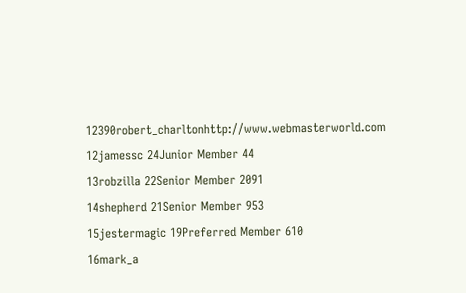12390robert_charltonhttp://www.webmasterworld.com
12jamessc 24Junior Member 44
13robzilla 22Senior Member 2091
14shepherd 21Senior Member 953
15jestermagic 19Preferred Member 610
16mark_a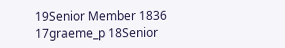19Senior Member 1836
17graeme_p 18Senior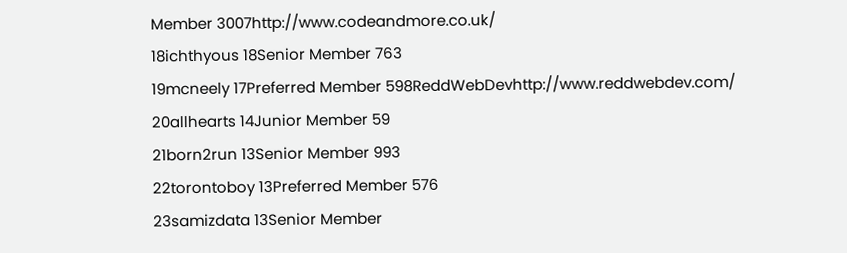Member 3007http://www.codeandmore.co.uk/
18ichthyous 18Senior Member 763
19mcneely 17Preferred Member 598ReddWebDevhttp://www.reddwebdev.com/
20allhearts 14Junior Member 59
21born2run 13Senior Member 993
22torontoboy 13Preferred Member 576
23samizdata 13Senior Member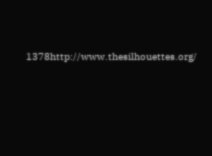1378http://www.thesilhouettes.org/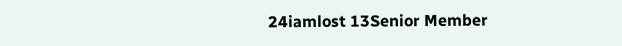24iamlost 13Senior Member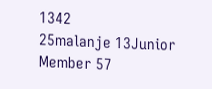1342
25malanje 13Junior Member 57